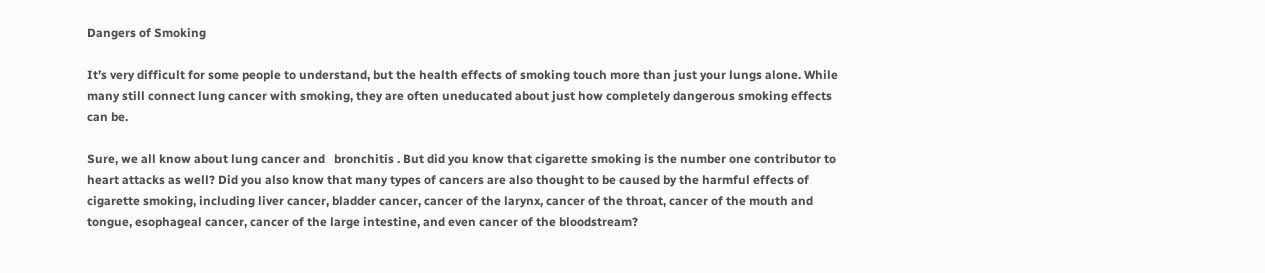Dangers of Smoking

It’s very difficult for some people to understand, but the health effects of smoking touch more than just your lungs alone. While many still connect lung cancer with smoking, they are often uneducated about just how completely dangerous smoking effects can be.

Sure, we all know about lung cancer and   bronchitis . But did you know that cigarette smoking is the number one contributor to heart attacks as well? Did you also know that many types of cancers are also thought to be caused by the harmful effects of cigarette smoking, including liver cancer, bladder cancer, cancer of the larynx, cancer of the throat, cancer of the mouth and tongue, esophageal cancer, cancer of the large intestine, and even cancer of the bloodstream?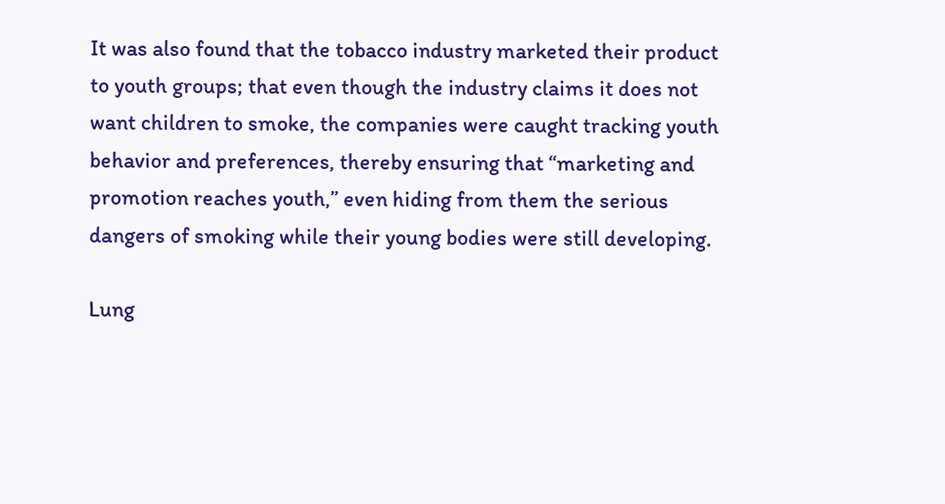It was also found that the tobacco industry marketed their product to youth groups; that even though the industry claims it does not want children to smoke, the companies were caught tracking youth behavior and preferences, thereby ensuring that “marketing and promotion reaches youth,” even hiding from them the serious dangers of smoking while their young bodies were still developing.

Lung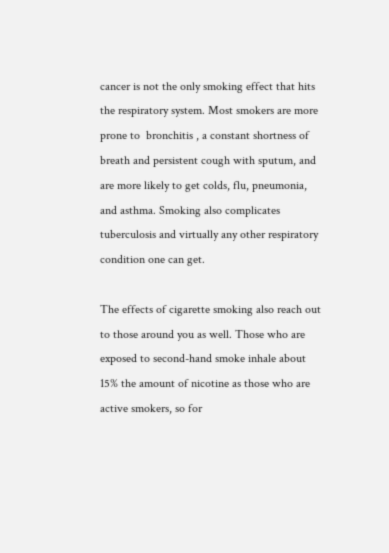cancer is not the only smoking effect that hits the respiratory system. Most smokers are more prone to  bronchitis , a constant shortness of breath and persistent cough with sputum, and are more likely to get colds, flu, pneumonia, and asthma. Smoking also complicates tuberculosis and virtually any other respiratory condition one can get.

The effects of cigarette smoking also reach out to those around you as well. Those who are exposed to second-hand smoke inhale about 15% the amount of nicotine as those who are active smokers, so for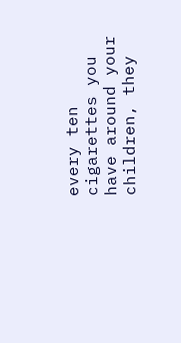every ten cigarettes you have around your children, they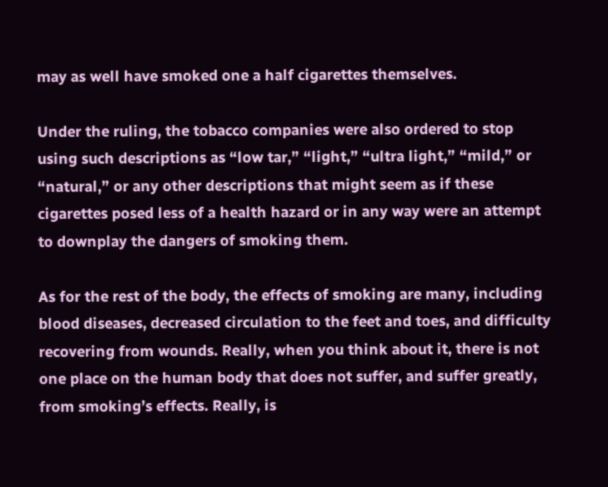may as well have smoked one a half cigarettes themselves.

Under the ruling, the tobacco companies were also ordered to stop using such descriptions as “low tar,” “light,” “ultra light,” “mild,” or “natural,” or any other descriptions that might seem as if these cigarettes posed less of a health hazard or in any way were an attempt to downplay the dangers of smoking them.

As for the rest of the body, the effects of smoking are many, including blood diseases, decreased circulation to the feet and toes, and difficulty recovering from wounds. Really, when you think about it, there is not one place on the human body that does not suffer, and suffer greatly, from smoking’s effects. Really, is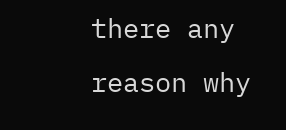there any reason why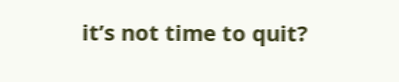it’s not time to quit?